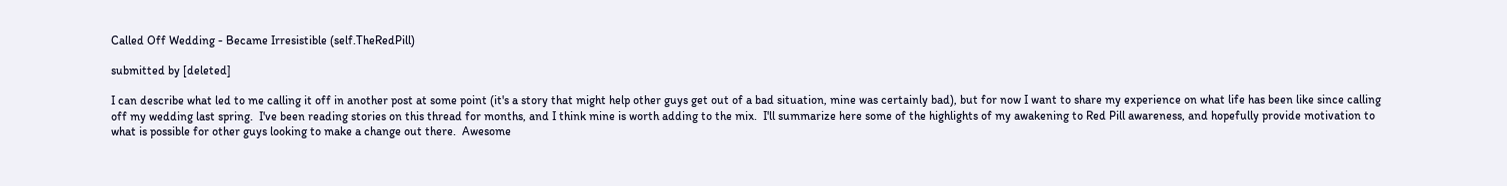Called Off Wedding - Became Irresistible (self.TheRedPill)

submitted by [deleted]

I can describe what led to me calling it off in another post at some point (it's a story that might help other guys get out of a bad situation, mine was certainly bad), but for now I want to share my experience on what life has been like since calling off my wedding last spring.  I've been reading stories on this thread for months, and I think mine is worth adding to the mix.  I'll summarize here some of the highlights of my awakening to Red Pill awareness, and hopefully provide motivation to what is possible for other guys looking to make a change out there.  Awesome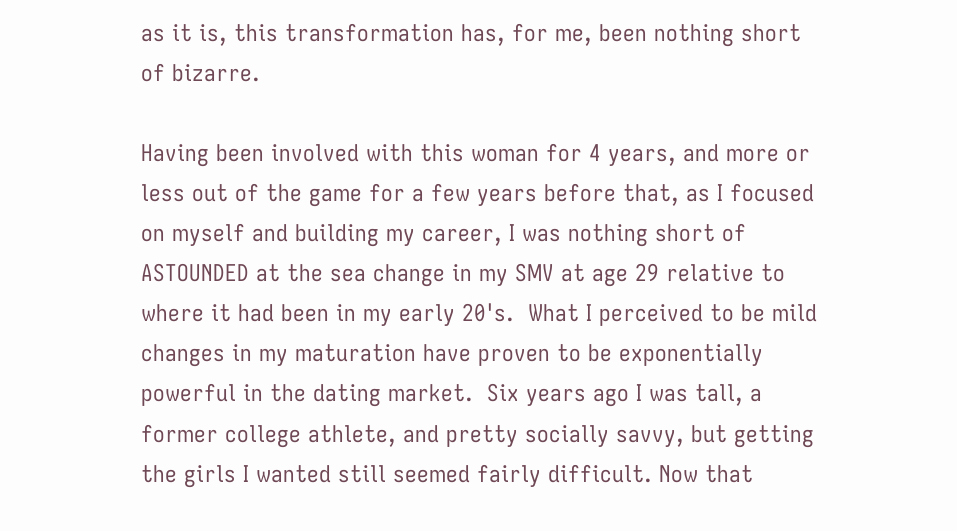as it is, this transformation has, for me, been nothing short of bizarre.

Having been involved with this woman for 4 years, and more or less out of the game for a few years before that, as I focused on myself and building my career, I was nothing short of ASTOUNDED at the sea change in my SMV at age 29 relative to where it had been in my early 20's.  What I perceived to be mild changes in my maturation have proven to be exponentially powerful in the dating market.  Six years ago I was tall, a former college athlete, and pretty socially savvy, but getting the girls I wanted still seemed fairly difficult. Now that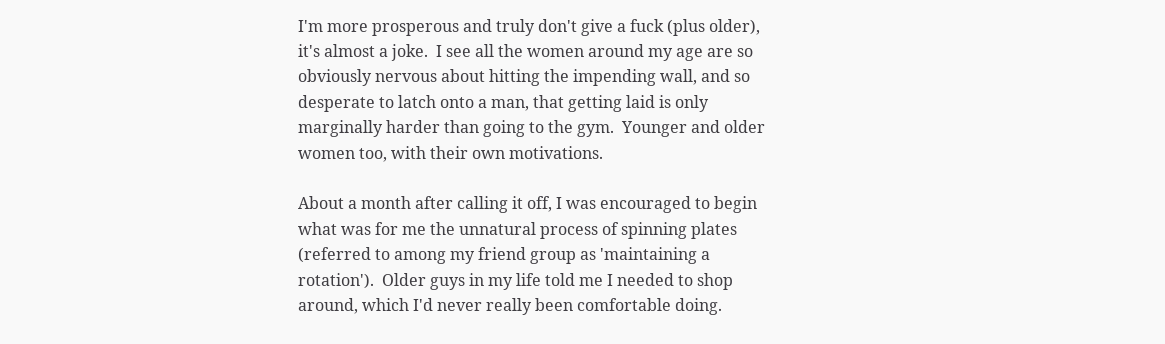I'm more prosperous and truly don't give a fuck (plus older), it's almost a joke.  I see all the women around my age are so obviously nervous about hitting the impending wall, and so desperate to latch onto a man, that getting laid is only marginally harder than going to the gym.  Younger and older women too, with their own motivations.

About a month after calling it off, I was encouraged to begin what was for me the unnatural process of spinning plates (referred to among my friend group as 'maintaining a rotation').  Older guys in my life told me I needed to shop around, which I'd never really been comfortable doing.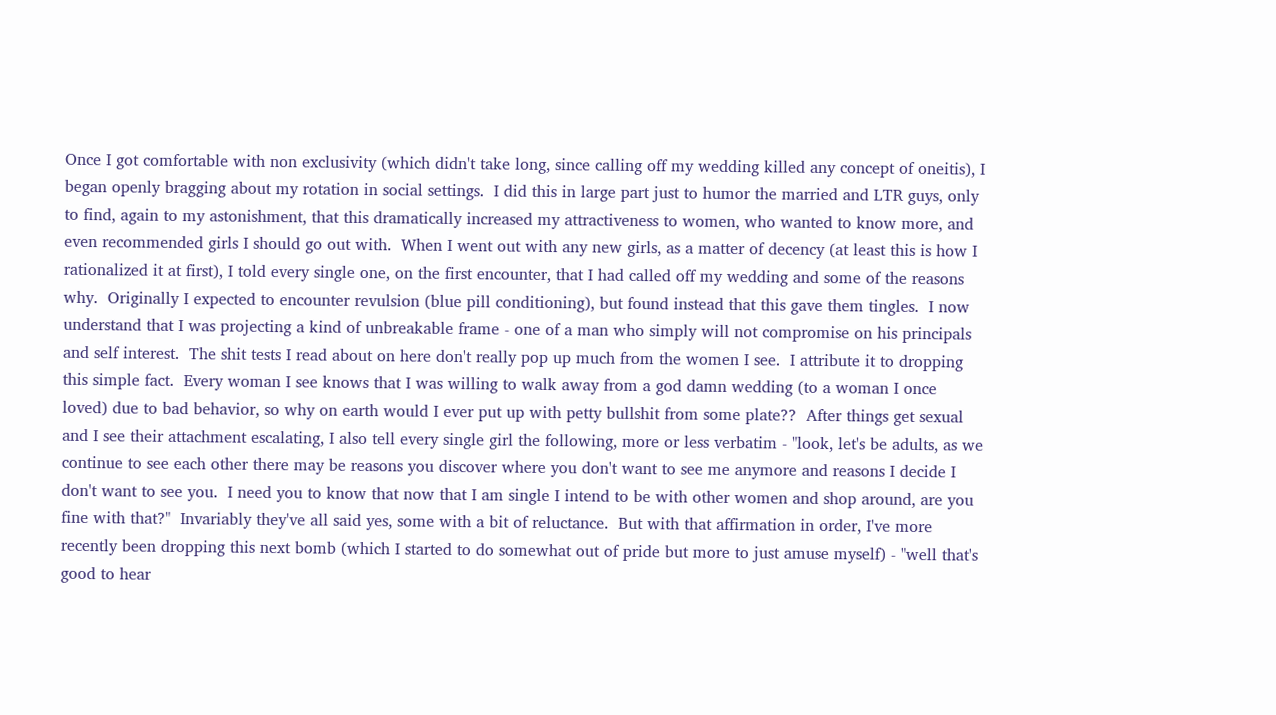Once I got comfortable with non exclusivity (which didn't take long, since calling off my wedding killed any concept of oneitis), I began openly bragging about my rotation in social settings.  I did this in large part just to humor the married and LTR guys, only to find, again to my astonishment, that this dramatically increased my attractiveness to women, who wanted to know more, and even recommended girls I should go out with.  When I went out with any new girls, as a matter of decency (at least this is how I rationalized it at first), I told every single one, on the first encounter, that I had called off my wedding and some of the reasons why.  Originally I expected to encounter revulsion (blue pill conditioning), but found instead that this gave them tingles.  I now understand that I was projecting a kind of unbreakable frame - one of a man who simply will not compromise on his principals and self interest.  The shit tests I read about on here don't really pop up much from the women I see.  I attribute it to dropping this simple fact.  Every woman I see knows that I was willing to walk away from a god damn wedding (to a woman I once loved) due to bad behavior, so why on earth would I ever put up with petty bullshit from some plate??  After things get sexual and I see their attachment escalating, I also tell every single girl the following, more or less verbatim - "look, let's be adults, as we continue to see each other there may be reasons you discover where you don't want to see me anymore and reasons I decide I don't want to see you.  I need you to know that now that I am single I intend to be with other women and shop around, are you fine with that?"  Invariably they've all said yes, some with a bit of reluctance.  But with that affirmation in order, I've more recently been dropping this next bomb (which I started to do somewhat out of pride but more to just amuse myself) - "well that's good to hear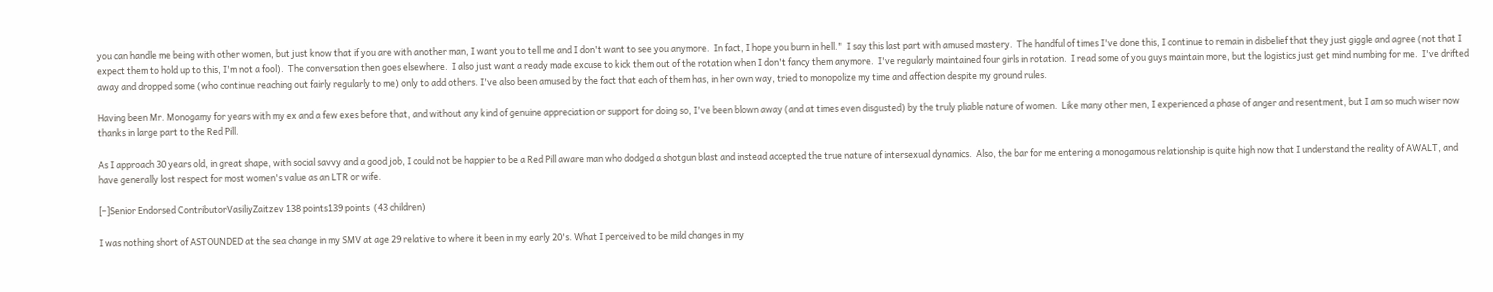you can handle me being with other women, but just know that if you are with another man, I want you to tell me and I don't want to see you anymore.  In fact, I hope you burn in hell."  I say this last part with amused mastery.  The handful of times I've done this, I continue to remain in disbelief that they just giggle and agree (not that I expect them to hold up to this, I'm not a fool).  The conversation then goes elsewhere.  I also just want a ready made excuse to kick them out of the rotation when I don't fancy them anymore.  I've regularly maintained four girls in rotation.  I read some of you guys maintain more, but the logistics just get mind numbing for me.  I've drifted away and dropped some (who continue reaching out fairly regularly to me) only to add others. I've also been amused by the fact that each of them has, in her own way, tried to monopolize my time and affection despite my ground rules.

Having been Mr. Monogamy for years with my ex and a few exes before that, and without any kind of genuine appreciation or support for doing so, I've been blown away (and at times even disgusted) by the truly pliable nature of women.  Like many other men, I experienced a phase of anger and resentment, but I am so much wiser now thanks in large part to the Red Pill.

As I approach 30 years old, in great shape, with social savvy and a good job, I could not be happier to be a Red Pill aware man who dodged a shotgun blast and instead accepted the true nature of intersexual dynamics.  Also, the bar for me entering a monogamous relationship is quite high now that I understand the reality of AWALT, and have generally lost respect for most women's value as an LTR or wife.

[–]Senior Endorsed ContributorVasiliyZaitzev 138 points139 points  (43 children)

I was nothing short of ASTOUNDED at the sea change in my SMV at age 29 relative to where it been in my early 20's. What I perceived to be mild changes in my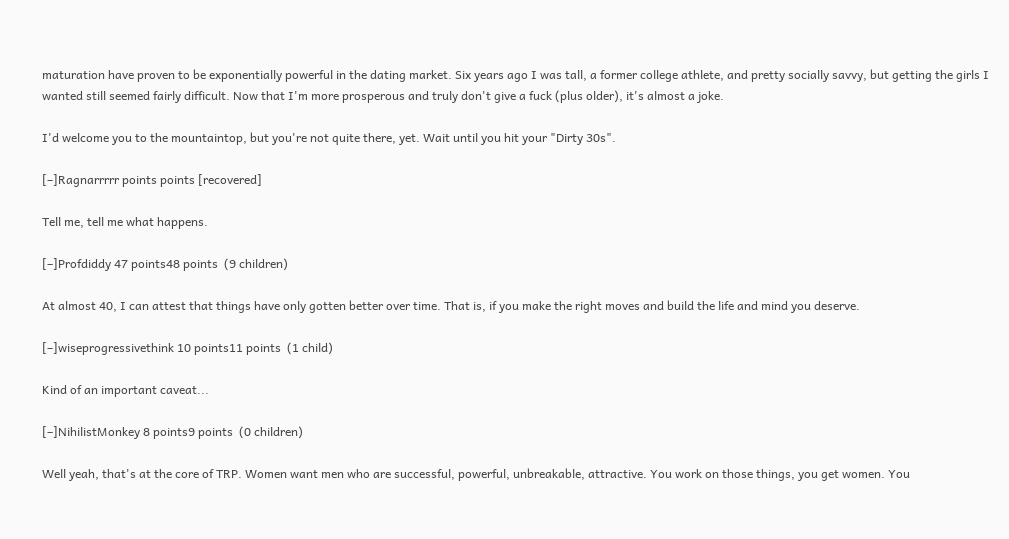maturation have proven to be exponentially powerful in the dating market. Six years ago I was tall, a former college athlete, and pretty socially savvy, but getting the girls I wanted still seemed fairly difficult. Now that I'm more prosperous and truly don't give a fuck (plus older), it's almost a joke.

I'd welcome you to the mountaintop, but you're not quite there, yet. Wait until you hit your "Dirty 30s".

[–]Ragnarrrrr points points [recovered]

Tell me, tell me what happens.

[–]Profdiddy 47 points48 points  (9 children)

At almost 40, I can attest that things have only gotten better over time. That is, if you make the right moves and build the life and mind you deserve.

[–]wiseprogressivethink 10 points11 points  (1 child)

Kind of an important caveat...

[–]NihilistMonkey 8 points9 points  (0 children)

Well yeah, that's at the core of TRP. Women want men who are successful, powerful, unbreakable, attractive. You work on those things, you get women. You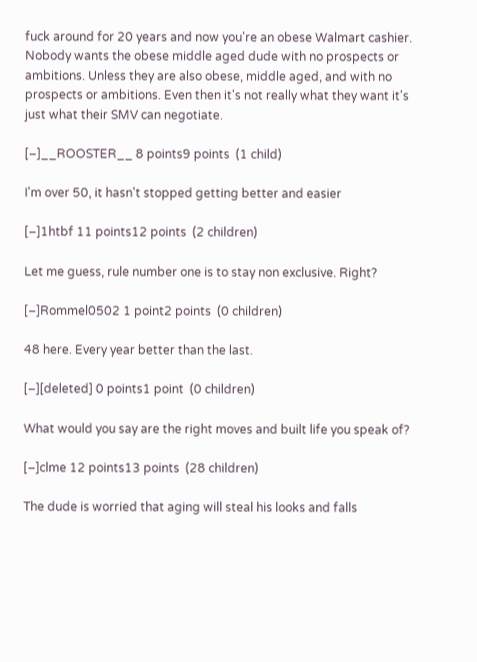fuck around for 20 years and now you're an obese Walmart cashier. Nobody wants the obese middle aged dude with no prospects or ambitions. Unless they are also obese, middle aged, and with no prospects or ambitions. Even then it's not really what they want it's just what their SMV can negotiate.

[–]__ROOSTER__ 8 points9 points  (1 child)

I'm over 50, it hasn't stopped getting better and easier

[–]1htbf 11 points12 points  (2 children)

Let me guess, rule number one is to stay non exclusive. Right?

[–]Rommel0502 1 point2 points  (0 children)

48 here. Every year better than the last.

[–][deleted] 0 points1 point  (0 children)

What would you say are the right moves and built life you speak of?

[–]clme 12 points13 points  (28 children)

The dude is worried that aging will steal his looks and falls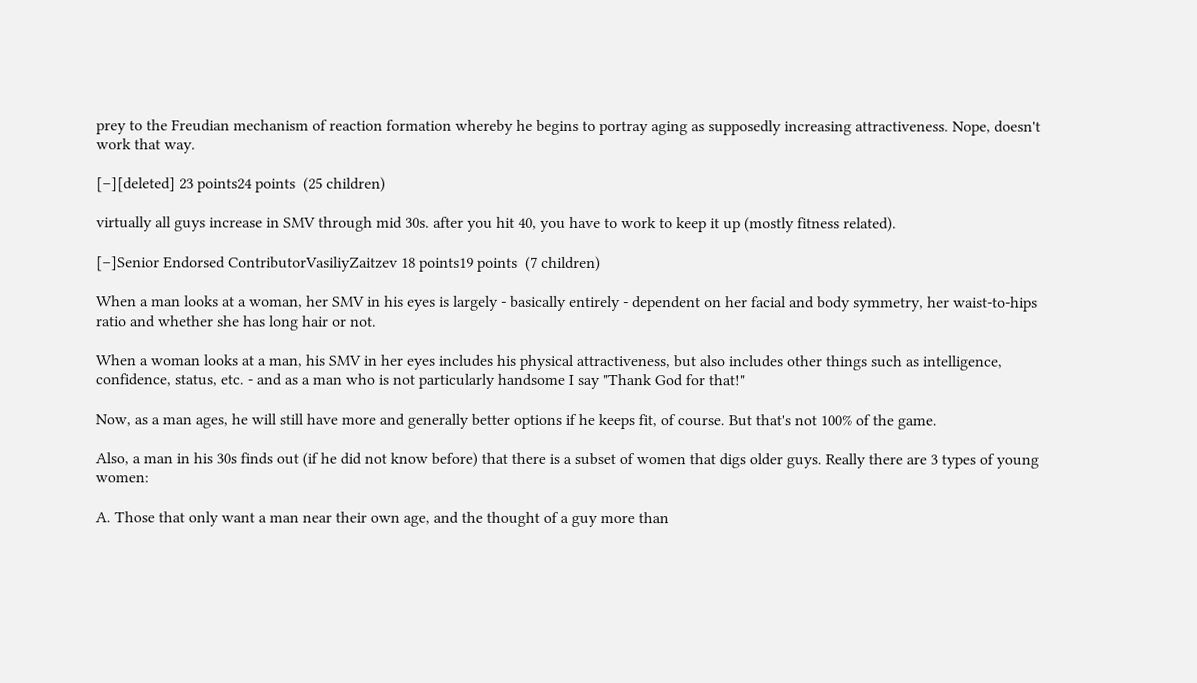prey to the Freudian mechanism of reaction formation whereby he begins to portray aging as supposedly increasing attractiveness. Nope, doesn't work that way.

[–][deleted] 23 points24 points  (25 children)

virtually all guys increase in SMV through mid 30s. after you hit 40, you have to work to keep it up (mostly fitness related).

[–]Senior Endorsed ContributorVasiliyZaitzev 18 points19 points  (7 children)

When a man looks at a woman, her SMV in his eyes is largely - basically entirely - dependent on her facial and body symmetry, her waist-to-hips ratio and whether she has long hair or not.

When a woman looks at a man, his SMV in her eyes includes his physical attractiveness, but also includes other things such as intelligence, confidence, status, etc. - and as a man who is not particularly handsome I say "Thank God for that!"

Now, as a man ages, he will still have more and generally better options if he keeps fit, of course. But that's not 100% of the game.

Also, a man in his 30s finds out (if he did not know before) that there is a subset of women that digs older guys. Really there are 3 types of young women:

A. Those that only want a man near their own age, and the thought of a guy more than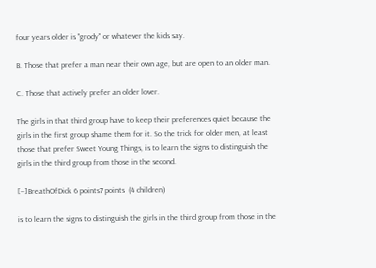four years older is "grody" or whatever the kids say.

B. Those that prefer a man near their own age, but are open to an older man.

C. Those that actively prefer an older lover.

The girls in that third group have to keep their preferences quiet because the girls in the first group shame them for it. So the trick for older men, at least those that prefer Sweet Young Things, is to learn the signs to distinguish the girls in the third group from those in the second.

[–]BreathOfDick 6 points7 points  (4 children)

is to learn the signs to distinguish the girls in the third group from those in the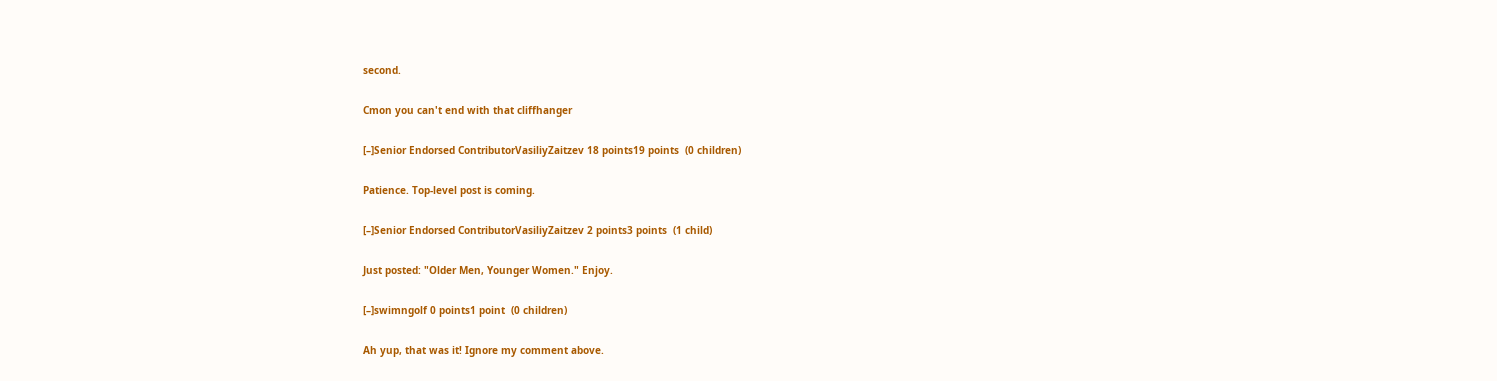second.

Cmon you can't end with that cliffhanger

[–]Senior Endorsed ContributorVasiliyZaitzev 18 points19 points  (0 children)

Patience. Top-level post is coming.

[–]Senior Endorsed ContributorVasiliyZaitzev 2 points3 points  (1 child)

Just posted: "Older Men, Younger Women." Enjoy.

[–]swimngolf 0 points1 point  (0 children)

Ah yup, that was it! Ignore my comment above.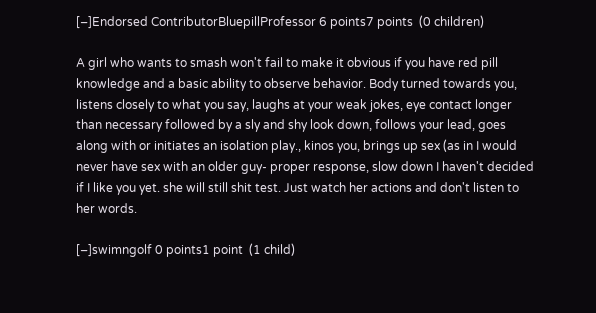[–]Endorsed ContributorBluepillProfessor 6 points7 points  (0 children)

A girl who wants to smash won't fail to make it obvious if you have red pill knowledge and a basic ability to observe behavior. Body turned towards you, listens closely to what you say, laughs at your weak jokes, eye contact longer than necessary followed by a sly and shy look down, follows your lead, goes along with or initiates an isolation play., kinos you, brings up sex (as in I would never have sex with an older guy- proper response, slow down I haven't decided if I like you yet. she will still shit test. Just watch her actions and don't listen to her words.

[–]swimngolf 0 points1 point  (1 child)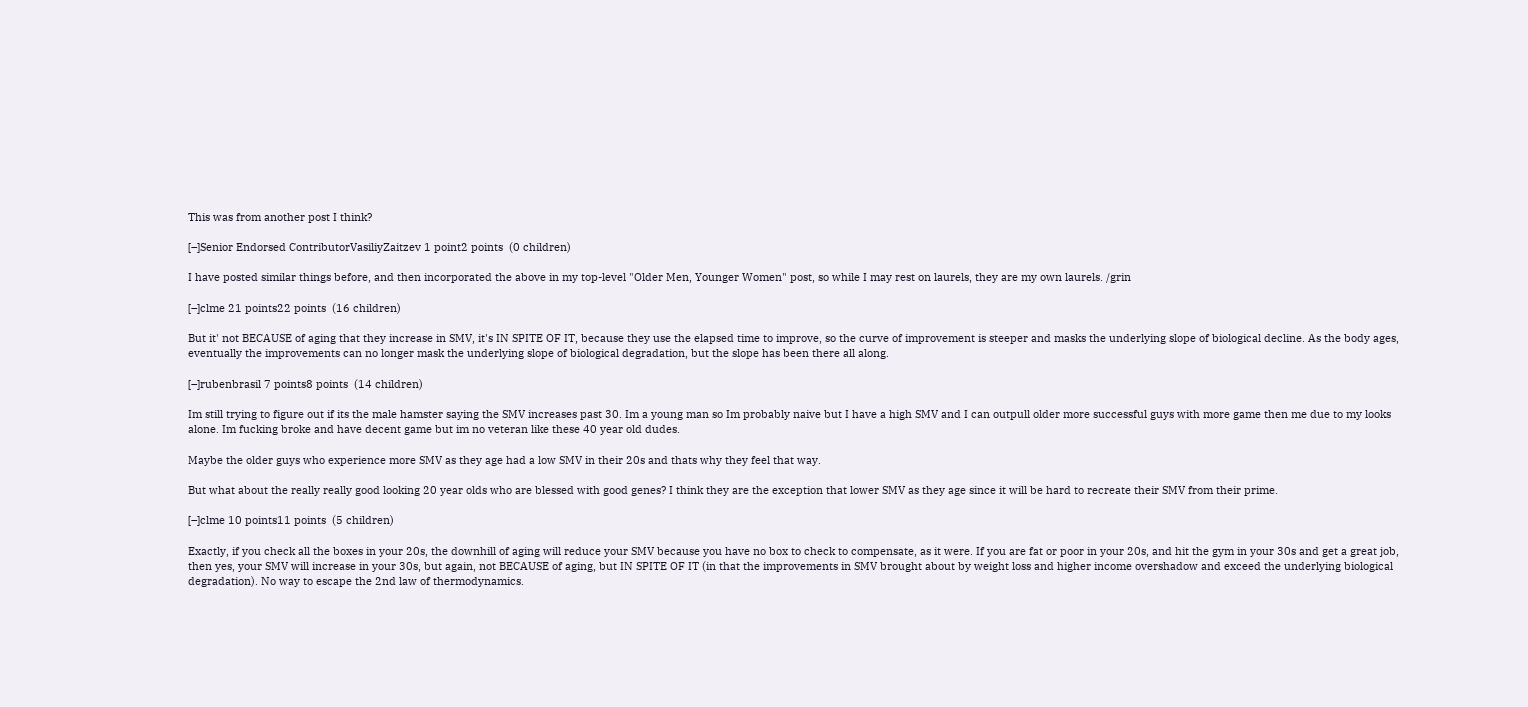This was from another post I think?

[–]Senior Endorsed ContributorVasiliyZaitzev 1 point2 points  (0 children)

I have posted similar things before, and then incorporated the above in my top-level "Older Men, Younger Women" post, so while I may rest on laurels, they are my own laurels. /grin

[–]clme 21 points22 points  (16 children)

But it' not BECAUSE of aging that they increase in SMV, it's IN SPITE OF IT, because they use the elapsed time to improve, so the curve of improvement is steeper and masks the underlying slope of biological decline. As the body ages, eventually the improvements can no longer mask the underlying slope of biological degradation, but the slope has been there all along.

[–]rubenbrasil 7 points8 points  (14 children)

Im still trying to figure out if its the male hamster saying the SMV increases past 30. Im a young man so Im probably naive but I have a high SMV and I can outpull older more successful guys with more game then me due to my looks alone. Im fucking broke and have decent game but im no veteran like these 40 year old dudes.

Maybe the older guys who experience more SMV as they age had a low SMV in their 20s and thats why they feel that way.

But what about the really really good looking 20 year olds who are blessed with good genes? I think they are the exception that lower SMV as they age since it will be hard to recreate their SMV from their prime.

[–]clme 10 points11 points  (5 children)

Exactly, if you check all the boxes in your 20s, the downhill of aging will reduce your SMV because you have no box to check to compensate, as it were. If you are fat or poor in your 20s, and hit the gym in your 30s and get a great job, then yes, your SMV will increase in your 30s, but again, not BECAUSE of aging, but IN SPITE OF IT (in that the improvements in SMV brought about by weight loss and higher income overshadow and exceed the underlying biological degradation). No way to escape the 2nd law of thermodynamics.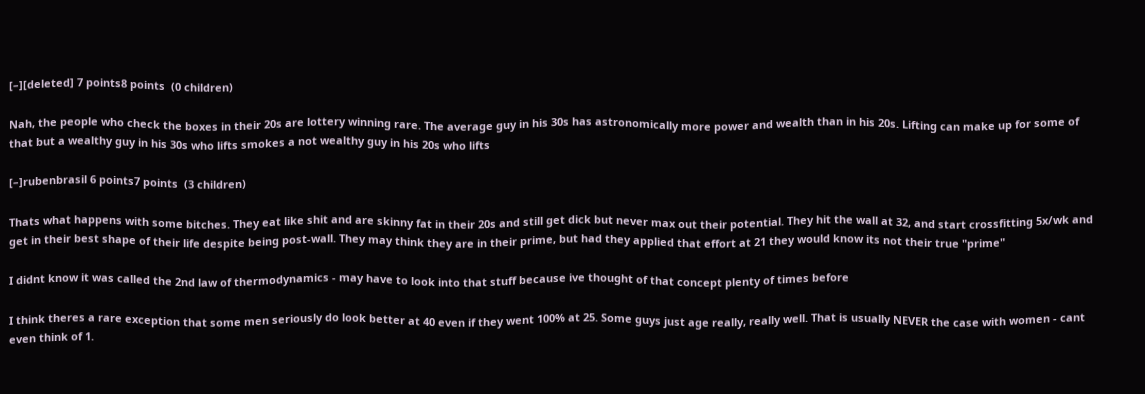[–][deleted] 7 points8 points  (0 children)

Nah, the people who check the boxes in their 20s are lottery winning rare. The average guy in his 30s has astronomically more power and wealth than in his 20s. Lifting can make up for some of that but a wealthy guy in his 30s who lifts smokes a not wealthy guy in his 20s who lifts

[–]rubenbrasil 6 points7 points  (3 children)

Thats what happens with some bitches. They eat like shit and are skinny fat in their 20s and still get dick but never max out their potential. They hit the wall at 32, and start crossfitting 5x/wk and get in their best shape of their life despite being post-wall. They may think they are in their prime, but had they applied that effort at 21 they would know its not their true "prime"

I didnt know it was called the 2nd law of thermodynamics - may have to look into that stuff because ive thought of that concept plenty of times before

I think theres a rare exception that some men seriously do look better at 40 even if they went 100% at 25. Some guys just age really, really well. That is usually NEVER the case with women - cant even think of 1.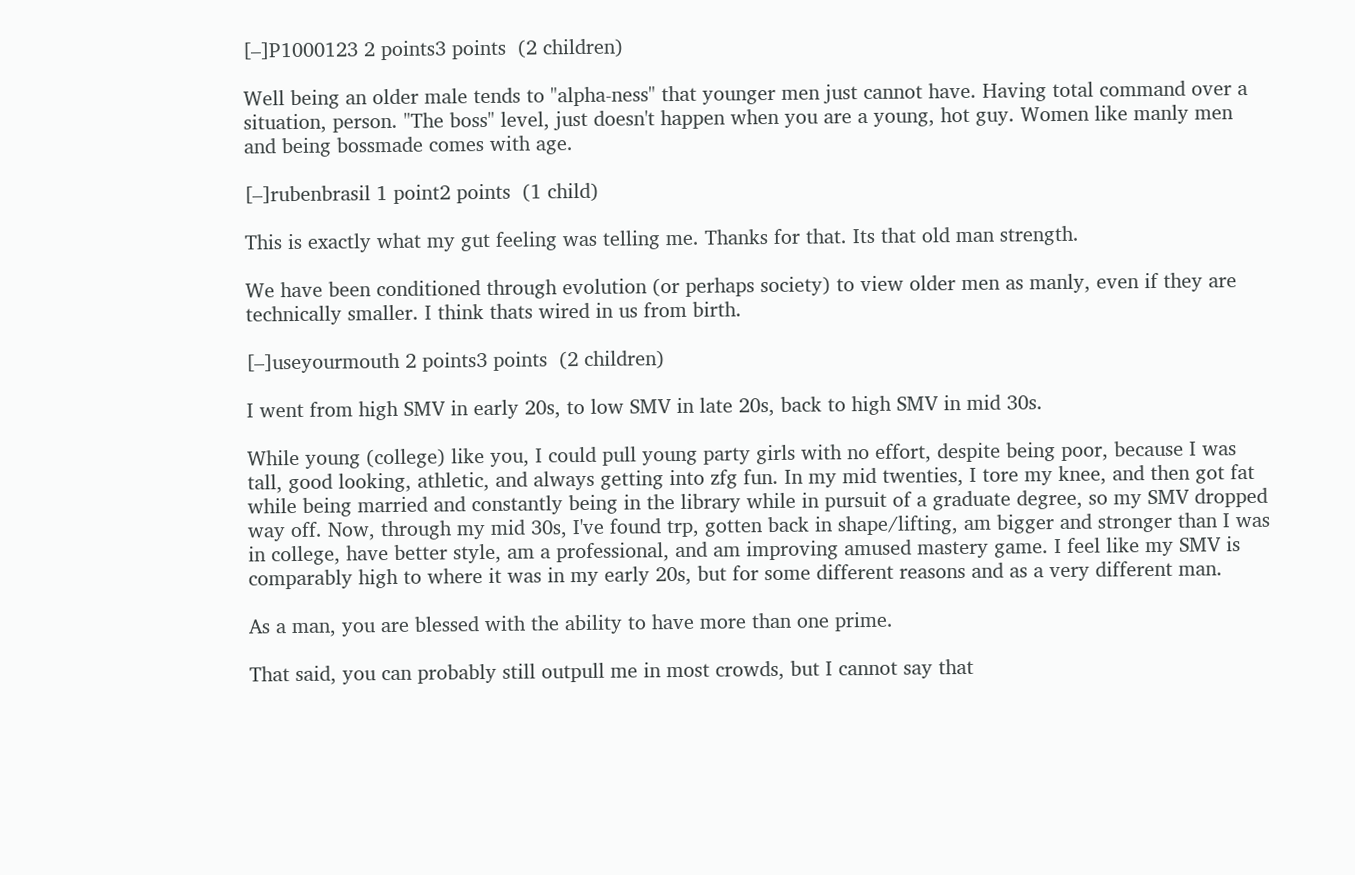[–]P1000123 2 points3 points  (2 children)

Well being an older male tends to "alpha-ness" that younger men just cannot have. Having total command over a situation, person. "The boss" level, just doesn't happen when you are a young, hot guy. Women like manly men and being bossmade comes with age.

[–]rubenbrasil 1 point2 points  (1 child)

This is exactly what my gut feeling was telling me. Thanks for that. Its that old man strength.

We have been conditioned through evolution (or perhaps society) to view older men as manly, even if they are technically smaller. I think thats wired in us from birth.

[–]useyourmouth 2 points3 points  (2 children)

I went from high SMV in early 20s, to low SMV in late 20s, back to high SMV in mid 30s.

While young (college) like you, I could pull young party girls with no effort, despite being poor, because I was tall, good looking, athletic, and always getting into zfg fun. In my mid twenties, I tore my knee, and then got fat while being married and constantly being in the library while in pursuit of a graduate degree, so my SMV dropped way off. Now, through my mid 30s, I've found trp, gotten back in shape/lifting, am bigger and stronger than I was in college, have better style, am a professional, and am improving amused mastery game. I feel like my SMV is comparably high to where it was in my early 20s, but for some different reasons and as a very different man.

As a man, you are blessed with the ability to have more than one prime.

That said, you can probably still outpull me in most crowds, but I cannot say that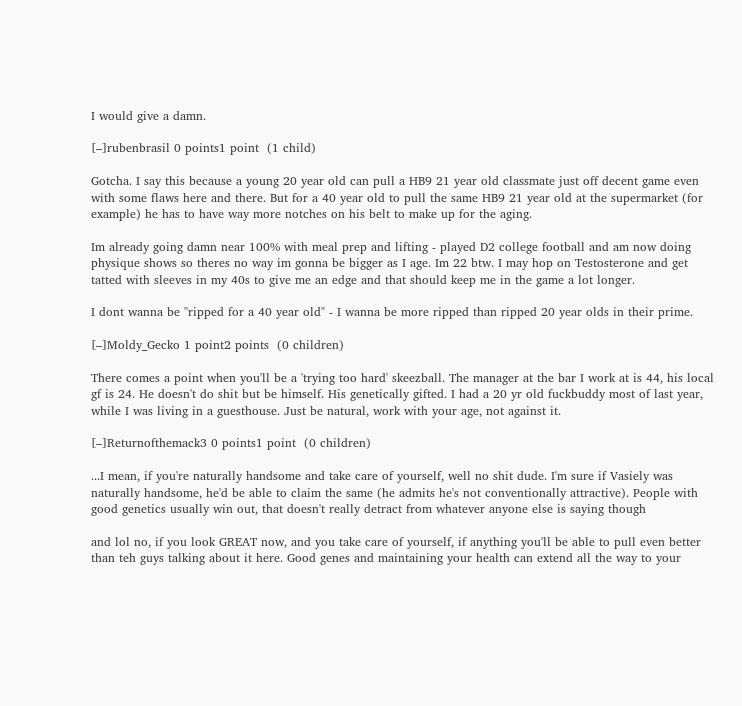I would give a damn.

[–]rubenbrasil 0 points1 point  (1 child)

Gotcha. I say this because a young 20 year old can pull a HB9 21 year old classmate just off decent game even with some flaws here and there. But for a 40 year old to pull the same HB9 21 year old at the supermarket (for example) he has to have way more notches on his belt to make up for the aging.

Im already going damn near 100% with meal prep and lifting - played D2 college football and am now doing physique shows so theres no way im gonna be bigger as I age. Im 22 btw. I may hop on Testosterone and get tatted with sleeves in my 40s to give me an edge and that should keep me in the game a lot longer.

I dont wanna be "ripped for a 40 year old" - I wanna be more ripped than ripped 20 year olds in their prime.

[–]Moldy_Gecko 1 point2 points  (0 children)

There comes a point when you'll be a 'trying too hard' skeezball. The manager at the bar I work at is 44, his local gf is 24. He doesn't do shit but be himself. His genetically gifted. I had a 20 yr old fuckbuddy most of last year, while I was living in a guesthouse. Just be natural, work with your age, not against it.

[–]Returnofthemack3 0 points1 point  (0 children)

...I mean, if you're naturally handsome and take care of yourself, well no shit dude. I'm sure if Vasiely was naturally handsome, he'd be able to claim the same (he admits he's not conventionally attractive). People with good genetics usually win out, that doesn't really detract from whatever anyone else is saying though

and lol no, if you look GREAT now, and you take care of yourself, if anything you'll be able to pull even better than teh guys talking about it here. Good genes and maintaining your health can extend all the way to your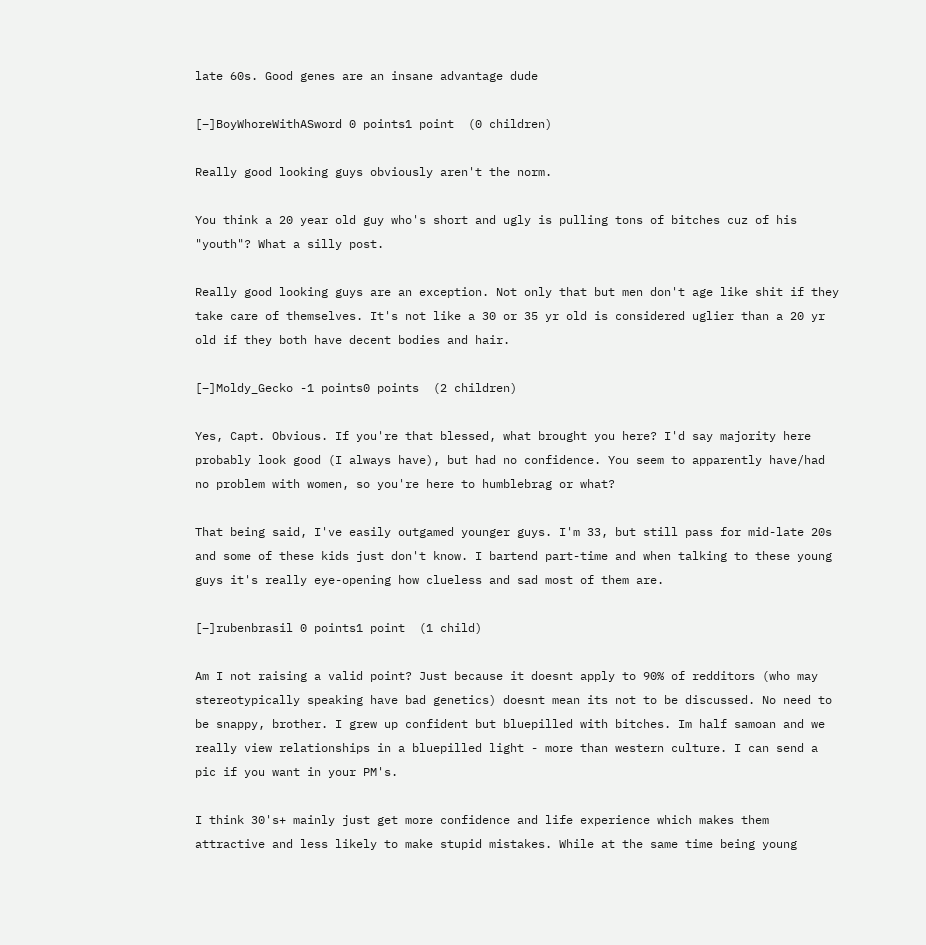late 60s. Good genes are an insane advantage dude

[–]BoyWhoreWithASword 0 points1 point  (0 children)

Really good looking guys obviously aren't the norm.

You think a 20 year old guy who's short and ugly is pulling tons of bitches cuz of his "youth"? What a silly post.

Really good looking guys are an exception. Not only that but men don't age like shit if they take care of themselves. It's not like a 30 or 35 yr old is considered uglier than a 20 yr old if they both have decent bodies and hair.

[–]Moldy_Gecko -1 points0 points  (2 children)

Yes, Capt. Obvious. If you're that blessed, what brought you here? I'd say majority here probably look good (I always have), but had no confidence. You seem to apparently have/had no problem with women, so you're here to humblebrag or what?

That being said, I've easily outgamed younger guys. I'm 33, but still pass for mid-late 20s and some of these kids just don't know. I bartend part-time and when talking to these young guys it's really eye-opening how clueless and sad most of them are.

[–]rubenbrasil 0 points1 point  (1 child)

Am I not raising a valid point? Just because it doesnt apply to 90% of redditors (who may stereotypically speaking have bad genetics) doesnt mean its not to be discussed. No need to be snappy, brother. I grew up confident but bluepilled with bitches. Im half samoan and we really view relationships in a bluepilled light - more than western culture. I can send a pic if you want in your PM's.

I think 30's+ mainly just get more confidence and life experience which makes them attractive and less likely to make stupid mistakes. While at the same time being young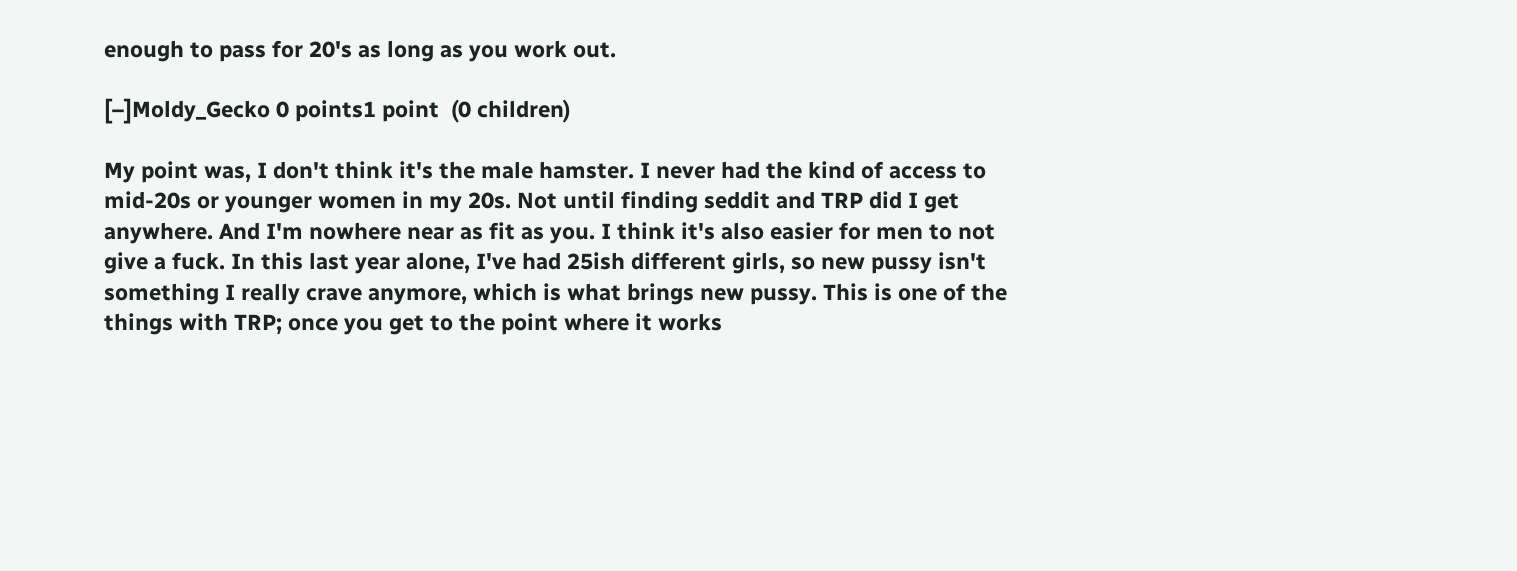enough to pass for 20's as long as you work out.

[–]Moldy_Gecko 0 points1 point  (0 children)

My point was, I don't think it's the male hamster. I never had the kind of access to mid-20s or younger women in my 20s. Not until finding seddit and TRP did I get anywhere. And I'm nowhere near as fit as you. I think it's also easier for men to not give a fuck. In this last year alone, I've had 25ish different girls, so new pussy isn't something I really crave anymore, which is what brings new pussy. This is one of the things with TRP; once you get to the point where it works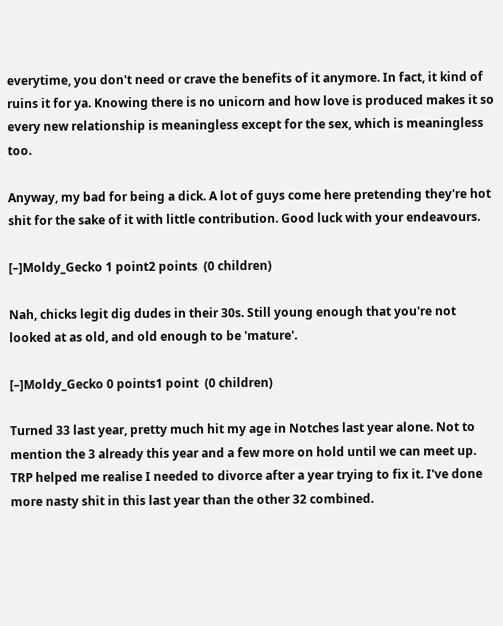everytime, you don't need or crave the benefits of it anymore. In fact, it kind of ruins it for ya. Knowing there is no unicorn and how love is produced makes it so every new relationship is meaningless except for the sex, which is meaningless too.

Anyway, my bad for being a dick. A lot of guys come here pretending they're hot shit for the sake of it with little contribution. Good luck with your endeavours.

[–]Moldy_Gecko 1 point2 points  (0 children)

Nah, chicks legit dig dudes in their 30s. Still young enough that you're not looked at as old, and old enough to be 'mature'.

[–]Moldy_Gecko 0 points1 point  (0 children)

Turned 33 last year, pretty much hit my age in Notches last year alone. Not to mention the 3 already this year and a few more on hold until we can meet up. TRP helped me realise I needed to divorce after a year trying to fix it. I've done more nasty shit in this last year than the other 32 combined.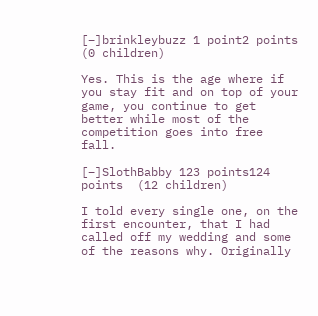[–]brinkleybuzz 1 point2 points  (0 children)

Yes. This is the age where if you stay fit and on top of your game, you continue to get better while most of the competition goes into free fall.

[–]SlothBabby 123 points124 points  (12 children)

I told every single one, on the first encounter, that I had called off my wedding and some of the reasons why. Originally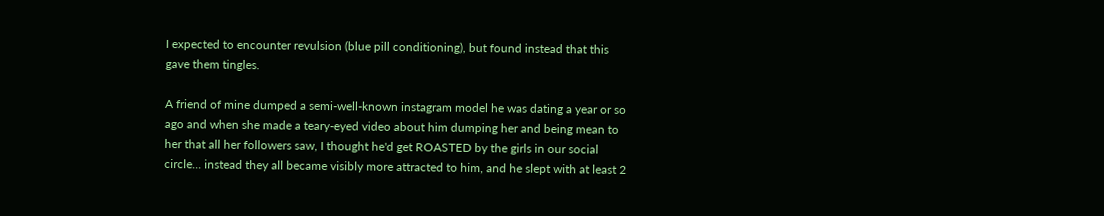I expected to encounter revulsion (blue pill conditioning), but found instead that this gave them tingles.

A friend of mine dumped a semi-well-known instagram model he was dating a year or so ago and when she made a teary-eyed video about him dumping her and being mean to her that all her followers saw, I thought he'd get ROASTED by the girls in our social circle... instead they all became visibly more attracted to him, and he slept with at least 2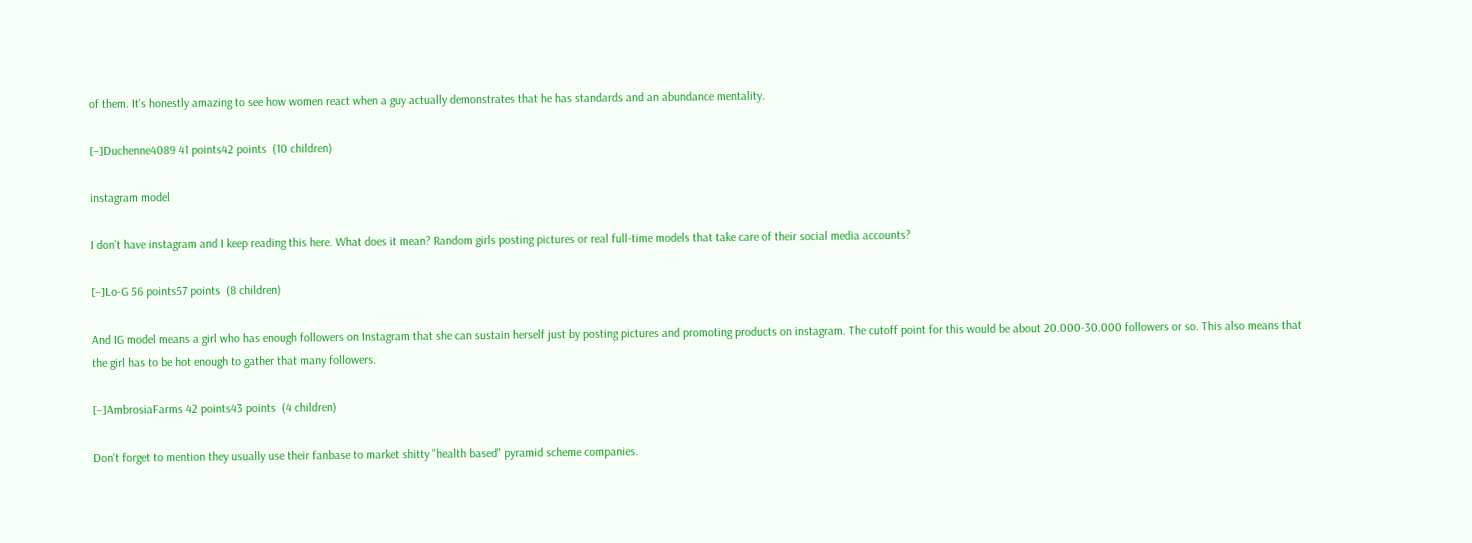of them. It's honestly amazing to see how women react when a guy actually demonstrates that he has standards and an abundance mentality.

[–]Duchenne4089 41 points42 points  (10 children)

instagram model

I don't have instagram and I keep reading this here. What does it mean? Random girls posting pictures or real full-time models that take care of their social media accounts?

[–]Lo-G 56 points57 points  (8 children)

And IG model means a girl who has enough followers on Instagram that she can sustain herself just by posting pictures and promoting products on instagram. The cutoff point for this would be about 20.000-30.000 followers or so. This also means that the girl has to be hot enough to gather that many followers.

[–]AmbrosiaFarms 42 points43 points  (4 children)

Don't forget to mention they usually use their fanbase to market shitty "health based" pyramid scheme companies.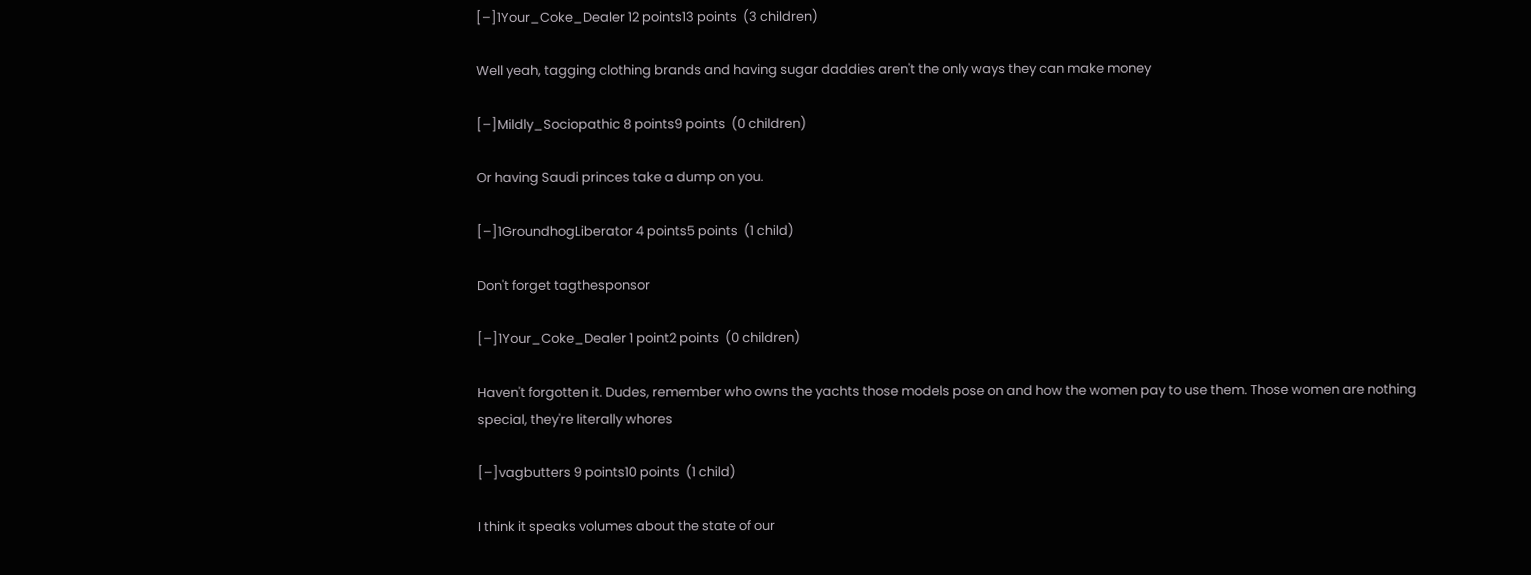[–]1Your_Coke_Dealer 12 points13 points  (3 children)

Well yeah, tagging clothing brands and having sugar daddies aren't the only ways they can make money

[–]Mildly_Sociopathic 8 points9 points  (0 children)

Or having Saudi princes take a dump on you.

[–]1GroundhogLiberator 4 points5 points  (1 child)

Don't forget tagthesponsor

[–]1Your_Coke_Dealer 1 point2 points  (0 children)

Haven't forgotten it. Dudes, remember who owns the yachts those models pose on and how the women pay to use them. Those women are nothing special, they're literally whores

[–]vagbutters 9 points10 points  (1 child)

I think it speaks volumes about the state of our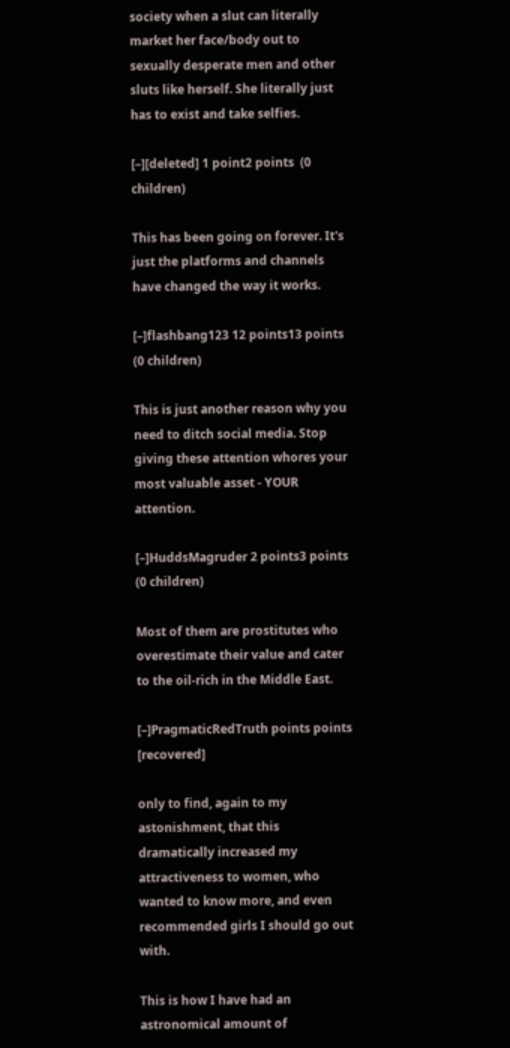society when a slut can literally market her face/body out to sexually desperate men and other sluts like herself. She literally just has to exist and take selfies.

[–][deleted] 1 point2 points  (0 children)

This has been going on forever. It's just the platforms and channels have changed the way it works.

[–]flashbang123 12 points13 points  (0 children)

This is just another reason why you need to ditch social media. Stop giving these attention whores your most valuable asset - YOUR attention.

[–]HuddsMagruder 2 points3 points  (0 children)

Most of them are prostitutes who overestimate their value and cater to the oil-rich in the Middle East.

[–]PragmaticRedTruth points points [recovered]

only to find, again to my astonishment, that this dramatically increased my attractiveness to women, who wanted to know more, and even recommended girls I should go out with.

This is how I have had an astronomical amount of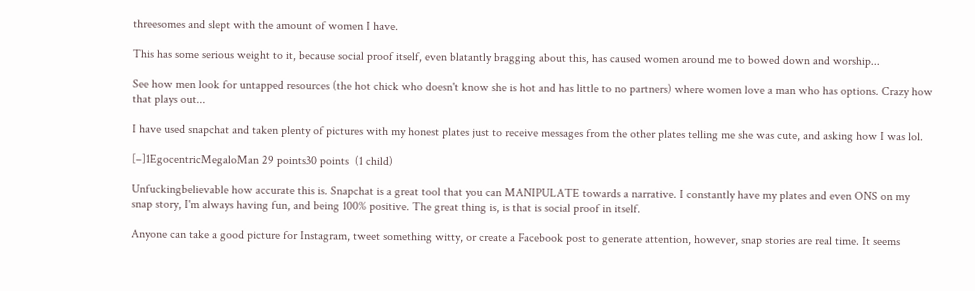threesomes and slept with the amount of women I have.

This has some serious weight to it, because social proof itself, even blatantly bragging about this, has caused women around me to bowed down and worship...

See how men look for untapped resources (the hot chick who doesn't know she is hot and has little to no partners) where women love a man who has options. Crazy how that plays out...

I have used snapchat and taken plenty of pictures with my honest plates just to receive messages from the other plates telling me she was cute, and asking how I was lol.

[–]1EgocentricMegaloMan 29 points30 points  (1 child)

Unfuckingbelievable how accurate this is. Snapchat is a great tool that you can MANIPULATE towards a narrative. I constantly have my plates and even ONS on my snap story, I'm always having fun, and being 100% positive. The great thing is, is that is social proof in itself.

Anyone can take a good picture for Instagram, tweet something witty, or create a Facebook post to generate attention, however, snap stories are real time. It seems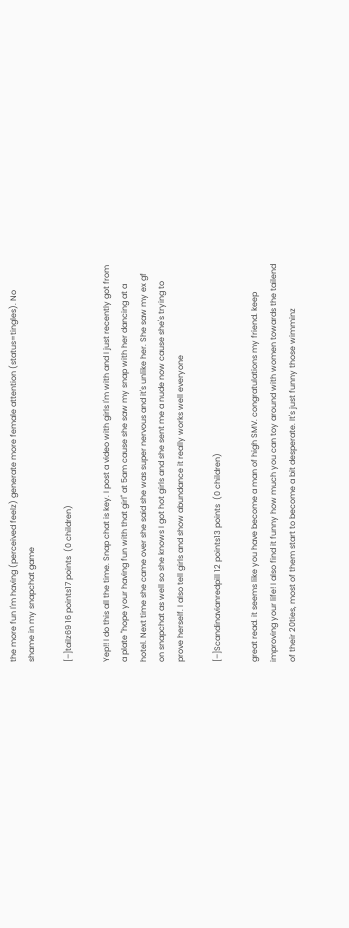the more fun I'm having (perceived feelz) generate more female attention (status=tingles). No shame in my snapchat game

[–]tailz69 16 points17 points  (0 children)

Yep!! I do this all the time. Snap chat is key. I post a video with girls I'm with and I just recently got from a plate "hope your having fun with that girl" at 5am cause she saw my snap with her dancing at a hotel. Next time she came over she said she was super nervous and it's unlike her. She saw my ex gf on snapchat as well so she knows I got hot girls and she sent me a nude now cause she's trying to prove herself. I also tell girls and show abundance it really works well everyone

[–]Scandinavianredpill 12 points13 points  (0 children)

great read. it seems like you have become a man of high SMV. congratulations my friend. keep improving your life! I also find it funny how much you can toy around with women towards the tailend of their 20ties, most of them start to become a bit desperate. It's just funny those wimminz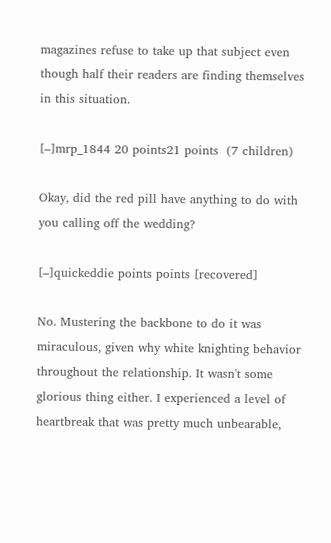magazines refuse to take up that subject even though half their readers are finding themselves in this situation.

[–]mrp_1844 20 points21 points  (7 children)

Okay, did the red pill have anything to do with you calling off the wedding?

[–]quickeddie points points [recovered]

No. Mustering the backbone to do it was miraculous, given why white knighting behavior throughout the relationship. It wasn't some glorious thing either. I experienced a level of heartbreak that was pretty much unbearable,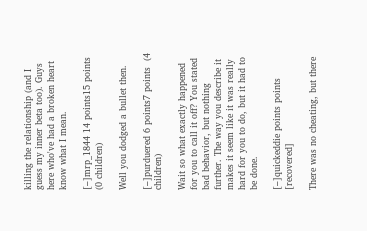killing the relationship (and I guess my inner beta too). Guys here who've had a broken heart know what I mean.

[–]mrp_1844 14 points15 points  (0 children)

Well you dodged a bullet then.

[–]purduered 6 points7 points  (4 children)

Wait so what exactly happened for you to call it off? You stated bad behavior, but nothing further. The way you describe it makes it seem like it was really hard for you to do, but it had to be done.

[–]quickeddie points points [recovered]

There was no cheating, but there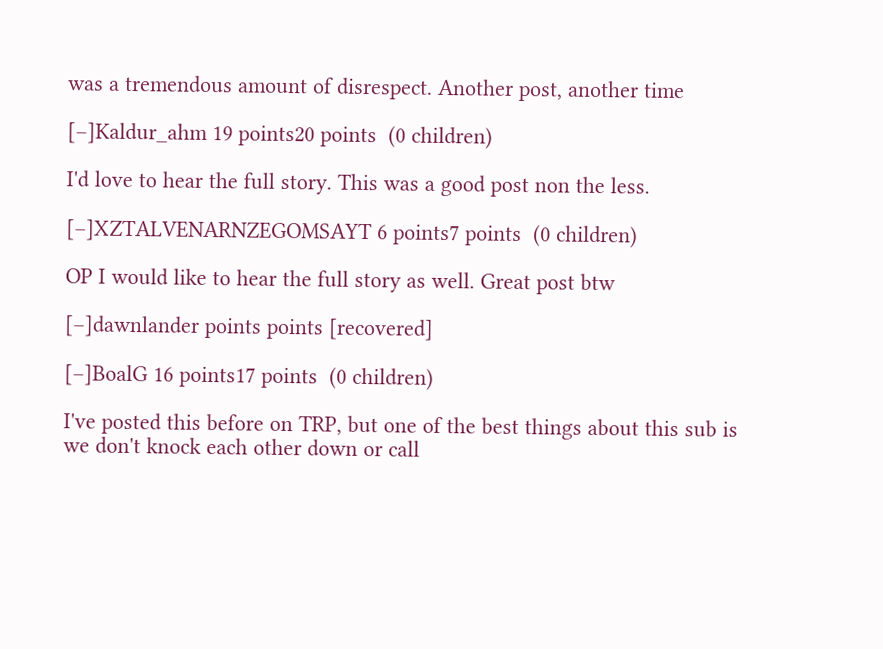was a tremendous amount of disrespect. Another post, another time

[–]Kaldur_ahm 19 points20 points  (0 children)

I'd love to hear the full story. This was a good post non the less.

[–]XZTALVENARNZEGOMSAYT 6 points7 points  (0 children)

OP I would like to hear the full story as well. Great post btw

[–]dawnlander points points [recovered]

[–]BoalG 16 points17 points  (0 children)

I've posted this before on TRP, but one of the best things about this sub is we don't knock each other down or call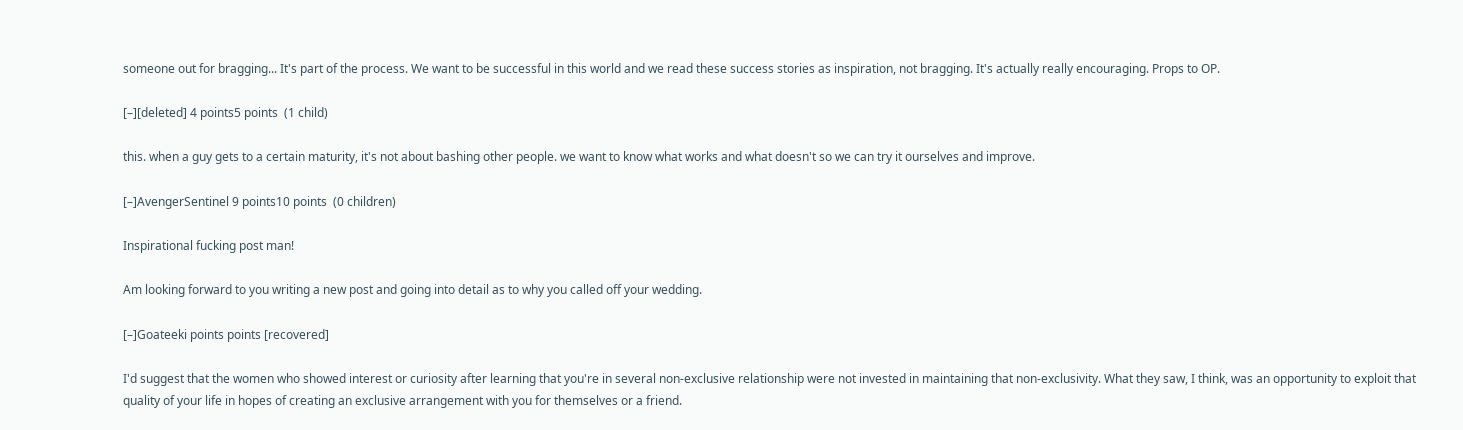someone out for bragging... It's part of the process. We want to be successful in this world and we read these success stories as inspiration, not bragging. It's actually really encouraging. Props to OP.

[–][deleted] 4 points5 points  (1 child)

this. when a guy gets to a certain maturity, it's not about bashing other people. we want to know what works and what doesn't so we can try it ourselves and improve.

[–]AvengerSentinel 9 points10 points  (0 children)

Inspirational fucking post man!

Am looking forward to you writing a new post and going into detail as to why you called off your wedding.

[–]Goateeki points points [recovered]

I'd suggest that the women who showed interest or curiosity after learning that you're in several non-exclusive relationship were not invested in maintaining that non-exclusivity. What they saw, I think, was an opportunity to exploit that quality of your life in hopes of creating an exclusive arrangement with you for themselves or a friend.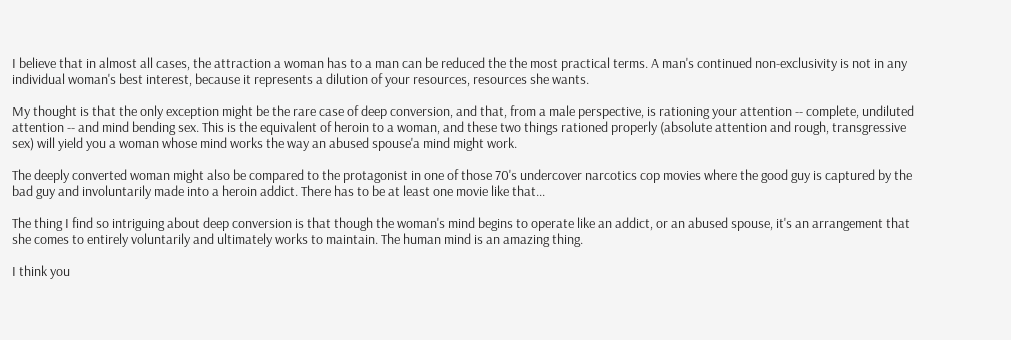I believe that in almost all cases, the attraction a woman has to a man can be reduced the the most practical terms. A man's continued non-exclusivity is not in any individual woman's best interest, because it represents a dilution of your resources, resources she wants.

My thought is that the only exception might be the rare case of deep conversion, and that, from a male perspective, is rationing your attention -- complete, undiluted attention -- and mind bending sex. This is the equivalent of heroin to a woman, and these two things rationed properly (absolute attention and rough, transgressive sex) will yield you a woman whose mind works the way an abused spouse'a mind might work.

The deeply converted woman might also be compared to the protagonist in one of those 70's undercover narcotics cop movies where the good guy is captured by the bad guy and involuntarily made into a heroin addict. There has to be at least one movie like that...

The thing I find so intriguing about deep conversion is that though the woman's mind begins to operate like an addict, or an abused spouse, it's an arrangement that she comes to entirely voluntarily and ultimately works to maintain. The human mind is an amazing thing.

I think you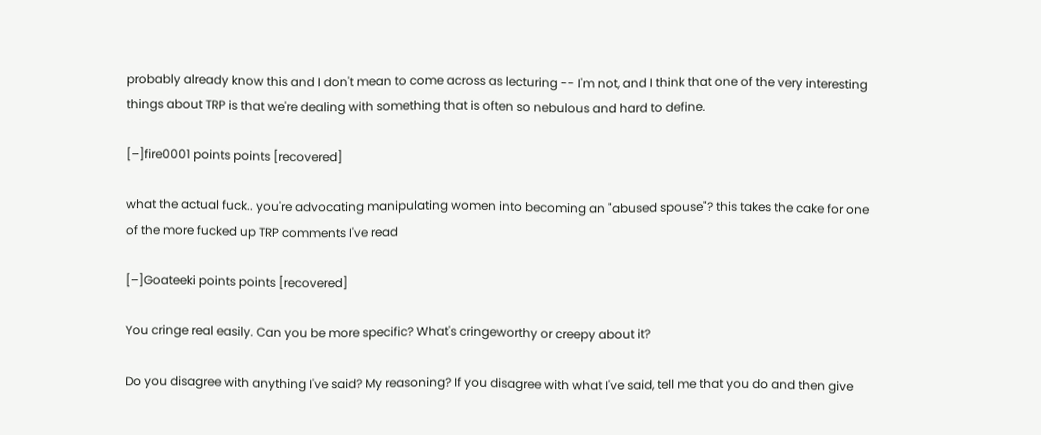probably already know this and I don't mean to come across as lecturing -- I'm not, and I think that one of the very interesting things about TRP is that we're dealing with something that is often so nebulous and hard to define.

[–]fire0001 points points [recovered]

what the actual fuck.. you're advocating manipulating women into becoming an "abused spouse"? this takes the cake for one of the more fucked up TRP comments I've read

[–]Goateeki points points [recovered]

You cringe real easily. Can you be more specific? What's cringeworthy or creepy about it?

Do you disagree with anything I've said? My reasoning? If you disagree with what I've said, tell me that you do and then give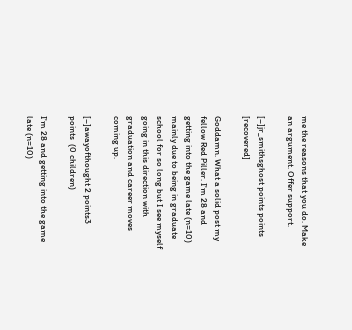me the reasons that you do. Make an argument. Offer support.

[–]jr_smithsghost points points [recovered]

Goddamn. What a solid post my fellow Red Piller. I'm 28 and getting into the game late (n=10) mainly due to being in graduate school for so long but I see myself going in this direction with graduation and career moves coming up.

[–]awayofthought 2 points3 points  (0 children)

I'm 28 and getting into the game late (n=10)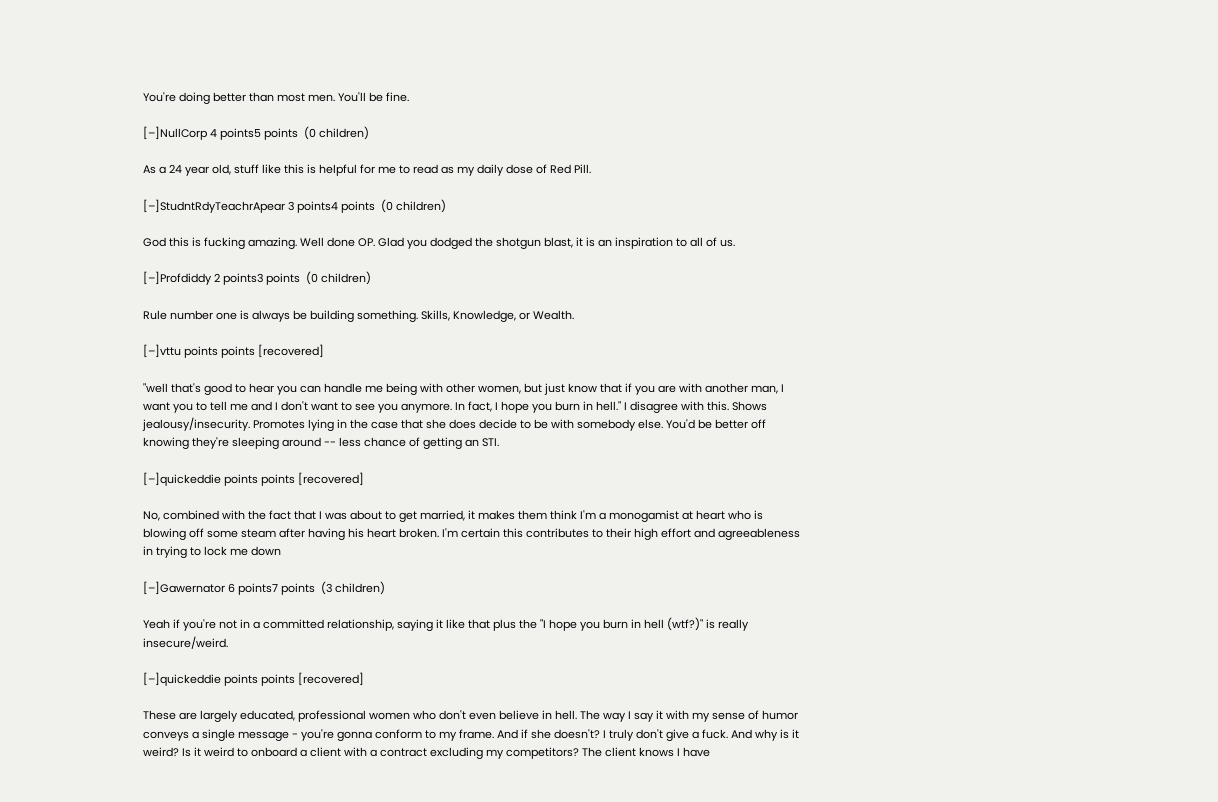You're doing better than most men. You'll be fine.

[–]NullCorp 4 points5 points  (0 children)

As a 24 year old, stuff like this is helpful for me to read as my daily dose of Red Pill.

[–]StudntRdyTeachrApear 3 points4 points  (0 children)

God this is fucking amazing. Well done OP. Glad you dodged the shotgun blast, it is an inspiration to all of us.

[–]Profdiddy 2 points3 points  (0 children)

Rule number one is always be building something. Skills, Knowledge, or Wealth.

[–]vttu points points [recovered]

"well that's good to hear you can handle me being with other women, but just know that if you are with another man, I want you to tell me and I don't want to see you anymore. In fact, I hope you burn in hell." I disagree with this. Shows jealousy/insecurity. Promotes lying in the case that she does decide to be with somebody else. You'd be better off knowing they're sleeping around -- less chance of getting an STI.

[–]quickeddie points points [recovered]

No, combined with the fact that I was about to get married, it makes them think I'm a monogamist at heart who is blowing off some steam after having his heart broken. I'm certain this contributes to their high effort and agreeableness in trying to lock me down

[–]Gawernator 6 points7 points  (3 children)

Yeah if you're not in a committed relationship, saying it like that plus the "I hope you burn in hell (wtf?)" is really insecure/weird.

[–]quickeddie points points [recovered]

These are largely educated, professional women who don't even believe in hell. The way I say it with my sense of humor conveys a single message - you're gonna conform to my frame. And if she doesn't? I truly don't give a fuck. And why is it weird? Is it weird to onboard a client with a contract excluding my competitors? The client knows I have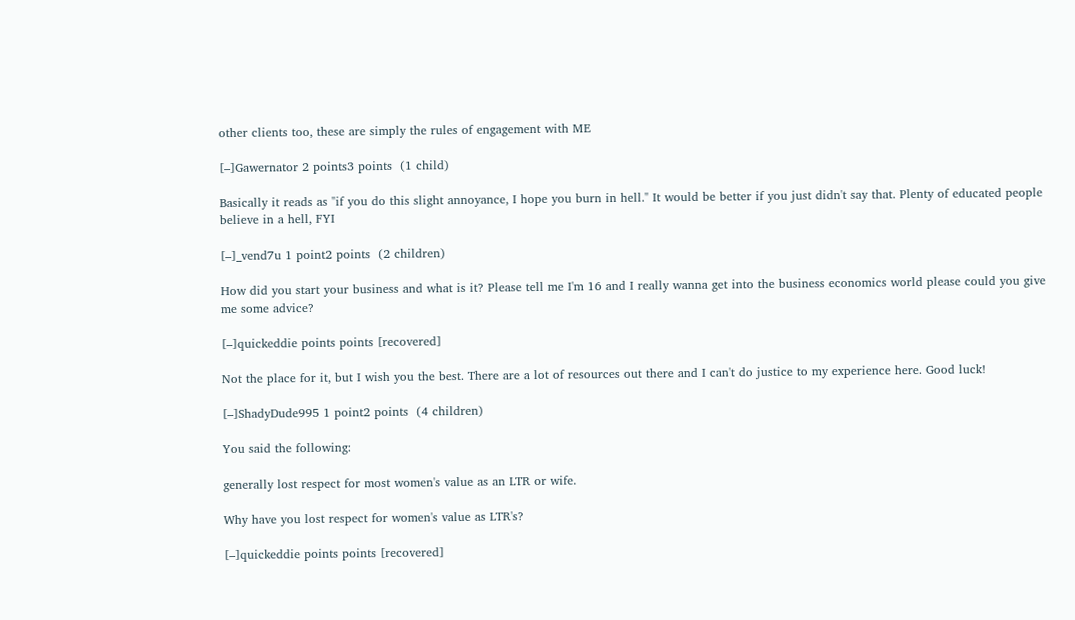other clients too, these are simply the rules of engagement with ME

[–]Gawernator 2 points3 points  (1 child)

Basically it reads as "if you do this slight annoyance, I hope you burn in hell." It would be better if you just didn't say that. Plenty of educated people believe in a hell, FYI

[–]_vend7u 1 point2 points  (2 children)

How did you start your business and what is it? Please tell me I'm 16 and I really wanna get into the business economics world please could you give me some advice?

[–]quickeddie points points [recovered]

Not the place for it, but I wish you the best. There are a lot of resources out there and I can't do justice to my experience here. Good luck!

[–]ShadyDude995 1 point2 points  (4 children)

You said the following:

generally lost respect for most women's value as an LTR or wife.

Why have you lost respect for women's value as LTR's?

[–]quickeddie points points [recovered]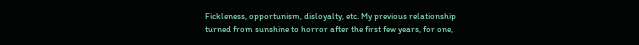Fickleness, opportunism, disloyalty, etc. My previous relationship turned from sunshine to horror after the first few years, for one,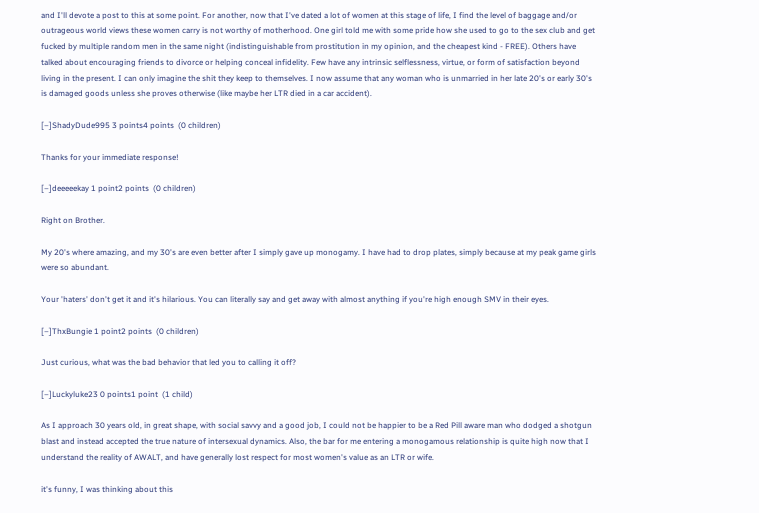and I'll devote a post to this at some point. For another, now that I've dated a lot of women at this stage of life, I find the level of baggage and/or outrageous world views these women carry is not worthy of motherhood. One girl told me with some pride how she used to go to the sex club and get fucked by multiple random men in the same night (indistinguishable from prostitution in my opinion, and the cheapest kind - FREE). Others have talked about encouraging friends to divorce or helping conceal infidelity. Few have any intrinsic selflessness, virtue, or form of satisfaction beyond living in the present. I can only imagine the shit they keep to themselves. I now assume that any woman who is unmarried in her late 20's or early 30's is damaged goods unless she proves otherwise (like maybe her LTR died in a car accident).

[–]ShadyDude995 3 points4 points  (0 children)

Thanks for your immediate response!

[–]deeeeekay 1 point2 points  (0 children)

Right on Brother.

My 20's where amazing, and my 30's are even better after I simply gave up monogamy. I have had to drop plates, simply because at my peak game girls were so abundant.

Your 'haters' don't get it and it's hilarious. You can literally say and get away with almost anything if you're high enough SMV in their eyes.

[–]ThxBungie 1 point2 points  (0 children)

Just curious, what was the bad behavior that led you to calling it off?

[–]Luckyluke23 0 points1 point  (1 child)

As I approach 30 years old, in great shape, with social savvy and a good job, I could not be happier to be a Red Pill aware man who dodged a shotgun blast and instead accepted the true nature of intersexual dynamics. Also, the bar for me entering a monogamous relationship is quite high now that I understand the reality of AWALT, and have generally lost respect for most women's value as an LTR or wife.

it's funny, I was thinking about this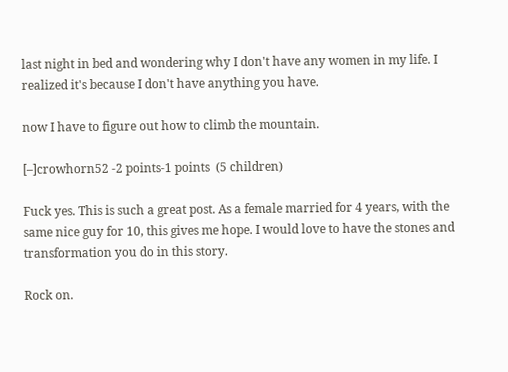last night in bed and wondering why I don't have any women in my life. I realized it's because I don't have anything you have.

now I have to figure out how to climb the mountain.

[–]crowhorn52 -2 points-1 points  (5 children)

Fuck yes. This is such a great post. As a female married for 4 years, with the same nice guy for 10, this gives me hope. I would love to have the stones and transformation you do in this story.

Rock on.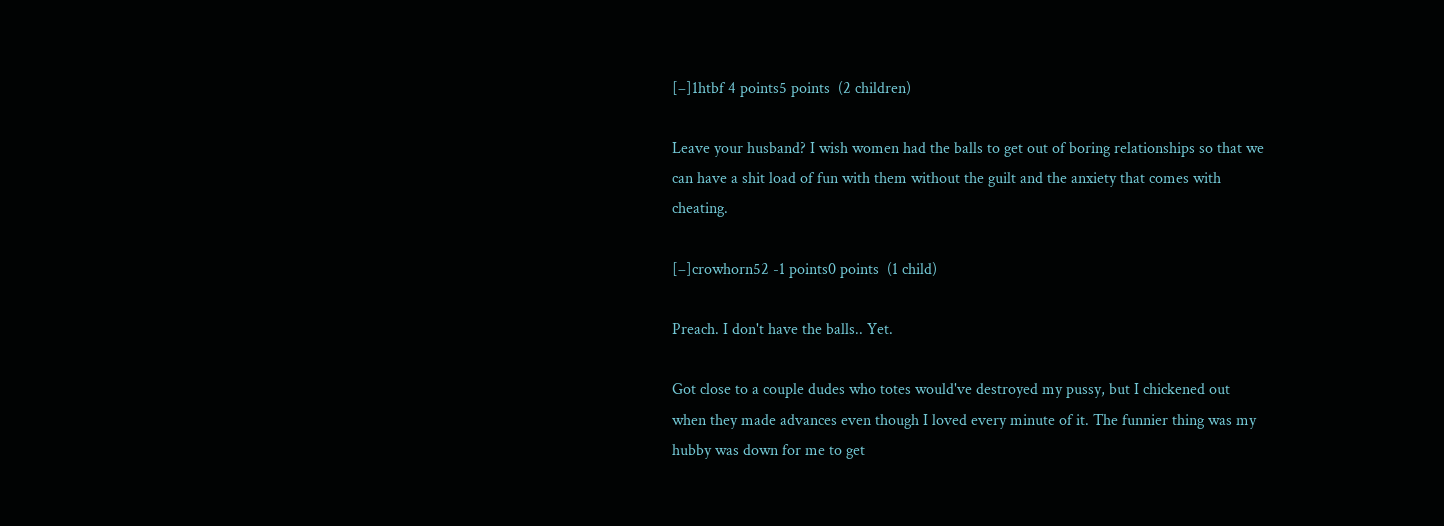[–]1htbf 4 points5 points  (2 children)

Leave your husband? I wish women had the balls to get out of boring relationships so that we can have a shit load of fun with them without the guilt and the anxiety that comes with cheating.

[–]crowhorn52 -1 points0 points  (1 child)

Preach. I don't have the balls.. Yet.

Got close to a couple dudes who totes would've destroyed my pussy, but I chickened out when they made advances even though I loved every minute of it. The funnier thing was my hubby was down for me to get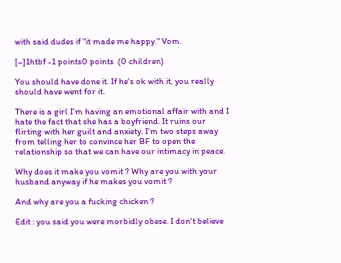with said dudes if "it made me happy." Vom.

[–]1htbf -1 points0 points  (0 children)

You should have done it. If he's ok with it, you really should have went for it.

There is a girl I'm having an emotional affair with and I hate the fact that she has a boyfriend. It ruins our flirting with her guilt and anxiety. I'm two steps away from telling her to convince her BF to open the relationship so that we can have our intimacy in peace.

Why does it make you vomit ? Why are you with your husband anyway if he makes you vomit ?

And why are you a fucking chicken ?

Edit : you said you were morbidly obese. I don't believe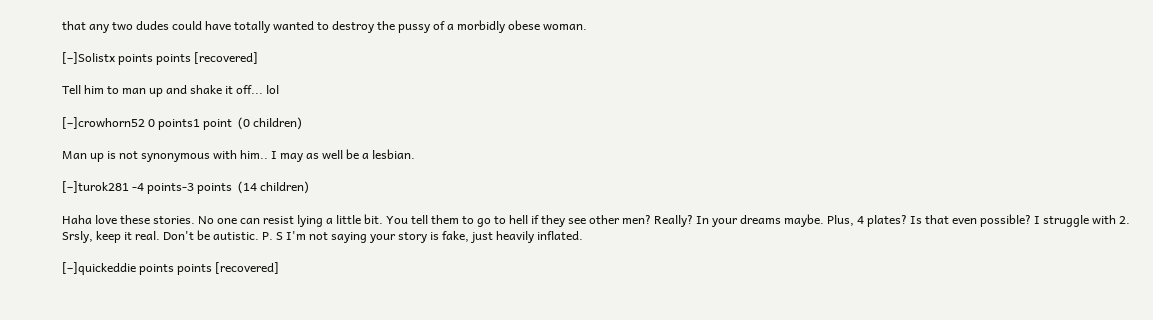that any two dudes could have totally wanted to destroy the pussy of a morbidly obese woman.

[–]Solistx points points [recovered]

Tell him to man up and shake it off... lol

[–]crowhorn52 0 points1 point  (0 children)

Man up is not synonymous with him.. I may as well be a lesbian.

[–]turok281 -4 points-3 points  (14 children)

Haha love these stories. No one can resist lying a little bit. You tell them to go to hell if they see other men? Really? In your dreams maybe. Plus, 4 plates? Is that even possible? I struggle with 2. Srsly, keep it real. Don't be autistic. P. S I'm not saying your story is fake, just heavily inflated.

[–]quickeddie points points [recovered]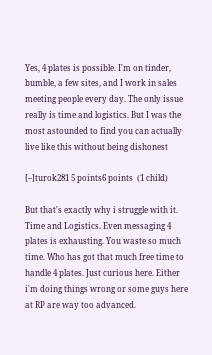Yes, 4 plates is possible. I'm on tinder, bumble, a few sites, and I work in sales meeting people every day. The only issue really is time and logistics. But I was the most astounded to find you can actually live like this without being dishonest

[–]turok281 5 points6 points  (1 child)

But that's exactly why i struggle with it. Time and Logistics. Even messaging 4 plates is exhausting. You waste so much time. Who has got that much free time to handle 4 plates. Just curious here. Either i'm doing things wrong or some guys here at RP are way too advanced.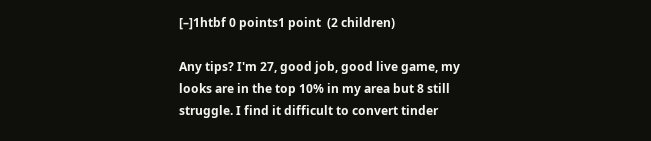[–]1htbf 0 points1 point  (2 children)

Any tips? I'm 27, good job, good live game, my looks are in the top 10% in my area but 8 still struggle. I find it difficult to convert tinder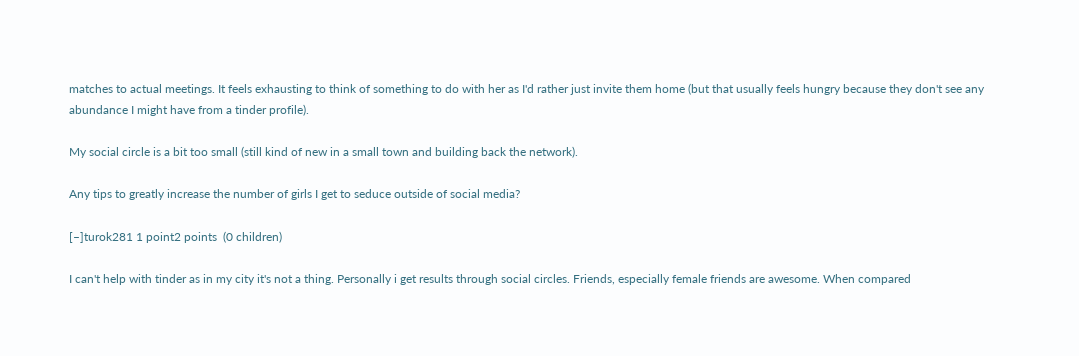matches to actual meetings. It feels exhausting to think of something to do with her as I'd rather just invite them home (but that usually feels hungry because they don't see any abundance I might have from a tinder profile).

My social circle is a bit too small (still kind of new in a small town and building back the network).

Any tips to greatly increase the number of girls I get to seduce outside of social media?

[–]turok281 1 point2 points  (0 children)

I can't help with tinder as in my city it's not a thing. Personally i get results through social circles. Friends, especially female friends are awesome. When compared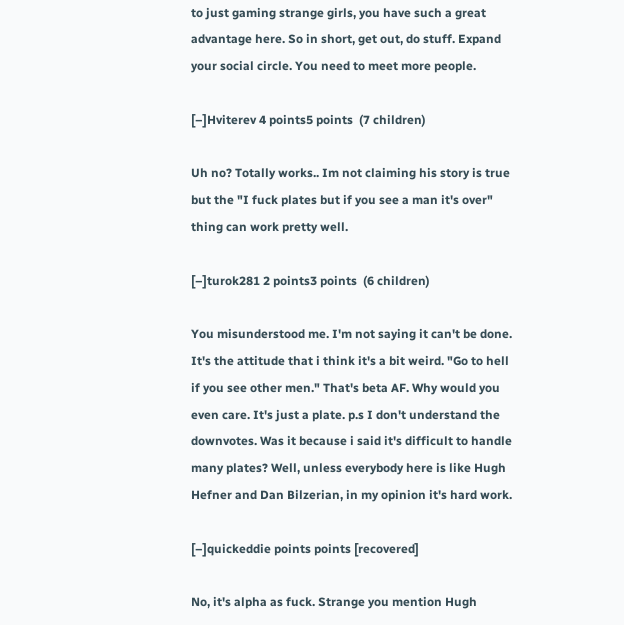to just gaming strange girls, you have such a great advantage here. So in short, get out, do stuff. Expand your social circle. You need to meet more people.

[–]Hviterev 4 points5 points  (7 children)

Uh no? Totally works.. Im not claiming his story is true but the "I fuck plates but if you see a man it's over" thing can work pretty well.

[–]turok281 2 points3 points  (6 children)

You misunderstood me. I'm not saying it can't be done. It's the attitude that i think it's a bit weird. "Go to hell if you see other men." That's beta AF. Why would you even care. It's just a plate. p.s I don't understand the downvotes. Was it because i said it's difficult to handle many plates? Well, unless everybody here is like Hugh Hefner and Dan Bilzerian, in my opinion it's hard work.

[–]quickeddie points points [recovered]

No, it's alpha as fuck. Strange you mention Hugh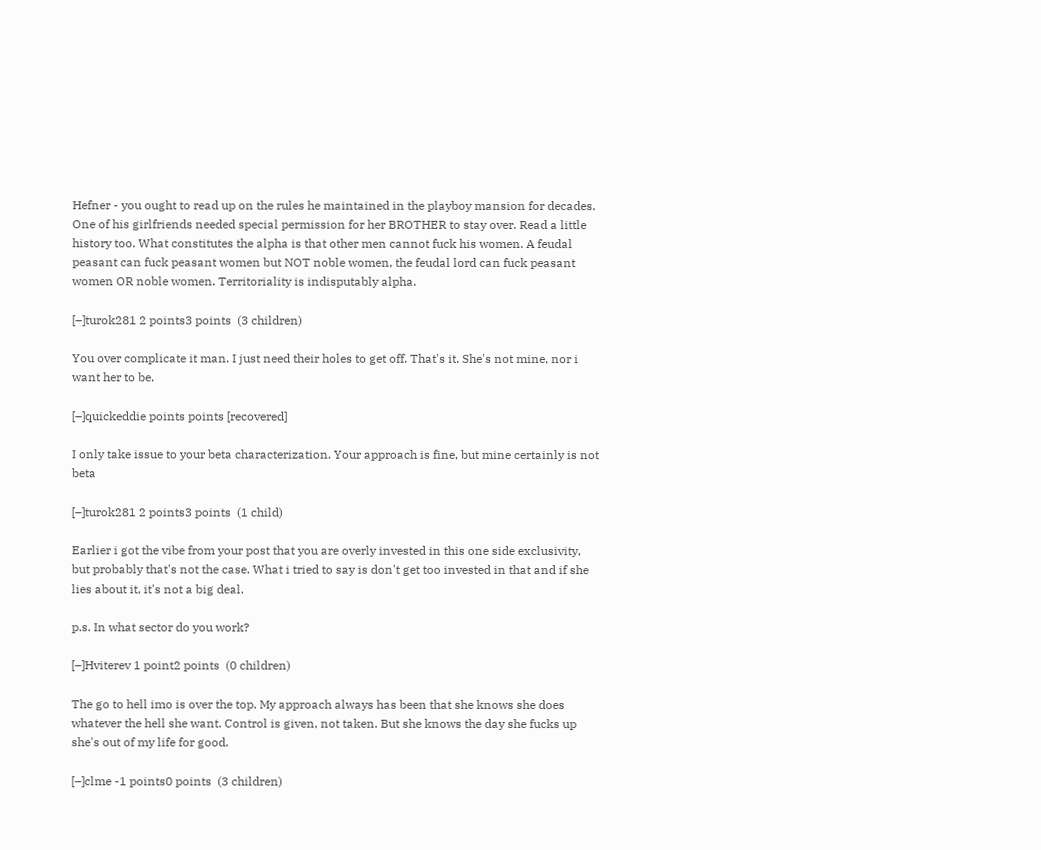Hefner - you ought to read up on the rules he maintained in the playboy mansion for decades. One of his girlfriends needed special permission for her BROTHER to stay over. Read a little history too. What constitutes the alpha is that other men cannot fuck his women. A feudal peasant can fuck peasant women but NOT noble women, the feudal lord can fuck peasant women OR noble women. Territoriality is indisputably alpha.

[–]turok281 2 points3 points  (3 children)

You over complicate it man. I just need their holes to get off. That's it. She's not mine, nor i want her to be.

[–]quickeddie points points [recovered]

I only take issue to your beta characterization. Your approach is fine, but mine certainly is not beta

[–]turok281 2 points3 points  (1 child)

Earlier i got the vibe from your post that you are overly invested in this one side exclusivity, but probably that's not the case. What i tried to say is don't get too invested in that and if she lies about it, it's not a big deal.

p.s. In what sector do you work?

[–]Hviterev 1 point2 points  (0 children)

The go to hell imo is over the top. My approach always has been that she knows she does whatever the hell she want. Control is given, not taken. But she knows the day she fucks up she's out of my life for good.

[–]clme -1 points0 points  (3 children)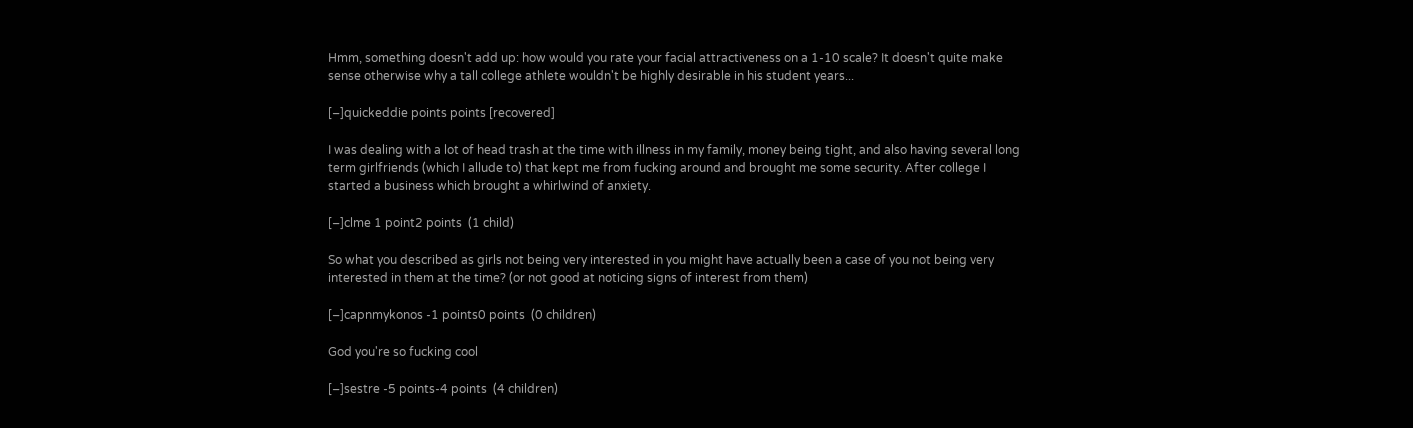Hmm, something doesn't add up: how would you rate your facial attractiveness on a 1-10 scale? It doesn't quite make sense otherwise why a tall college athlete wouldn't be highly desirable in his student years...

[–]quickeddie points points [recovered]

I was dealing with a lot of head trash at the time with illness in my family, money being tight, and also having several long term girlfriends (which I allude to) that kept me from fucking around and brought me some security. After college I started a business which brought a whirlwind of anxiety.

[–]clme 1 point2 points  (1 child)

So what you described as girls not being very interested in you might have actually been a case of you not being very interested in them at the time? (or not good at noticing signs of interest from them)

[–]capnmykonos -1 points0 points  (0 children)

God you're so fucking cool

[–]sestre -5 points-4 points  (4 children)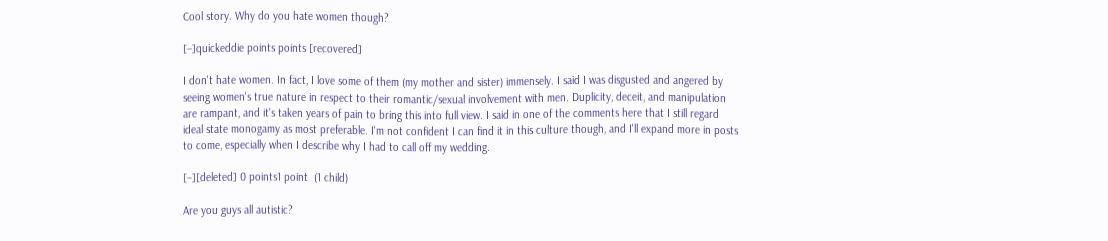Cool story. Why do you hate women though?

[–]quickeddie points points [recovered]

I don't hate women. In fact, I love some of them (my mother and sister) immensely. I said I was disgusted and angered by seeing women's true nature in respect to their romantic/sexual involvement with men. Duplicity, deceit, and manipulation are rampant, and it's taken years of pain to bring this into full view. I said in one of the comments here that I still regard ideal state monogamy as most preferable. I'm not confident I can find it in this culture though, and I'll expand more in posts to come, especially when I describe why I had to call off my wedding.

[–][deleted] 0 points1 point  (1 child)

Are you guys all autistic?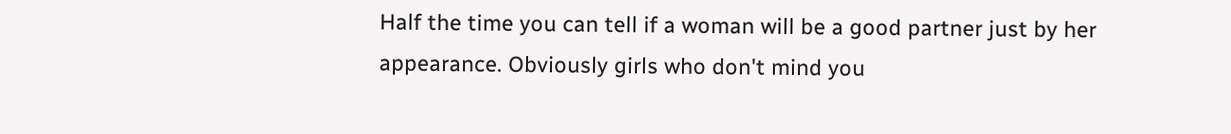Half the time you can tell if a woman will be a good partner just by her appearance. Obviously girls who don't mind you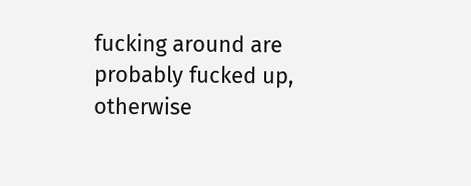fucking around are probably fucked up, otherwise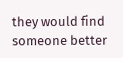they would find someone better